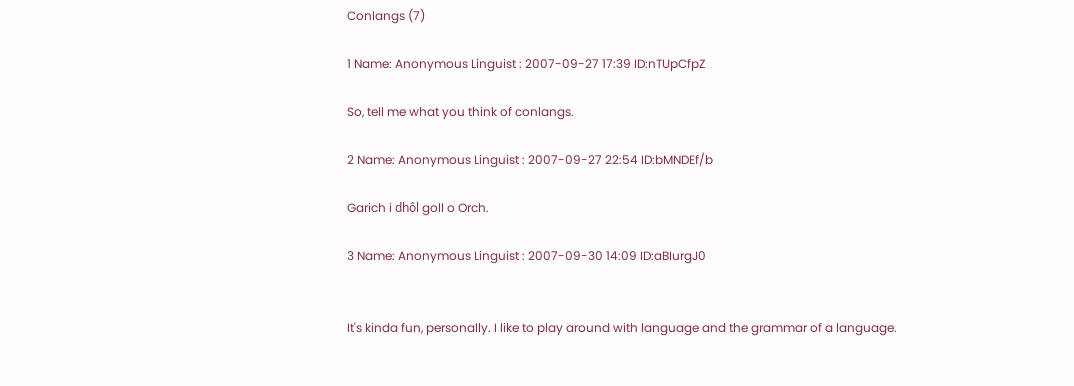Conlangs (7)

1 Name: Anonymous Linguist : 2007-09-27 17:39 ID:nTUpCfpZ

So, tell me what you think of conlangs.

2 Name: Anonymous Linguist : 2007-09-27 22:54 ID:bMNDEf/b

Garich i dhôl goll o Orch.

3 Name: Anonymous Linguist : 2007-09-30 14:09 ID:aBIurgJ0


It's kinda fun, personally. I like to play around with language and the grammar of a language.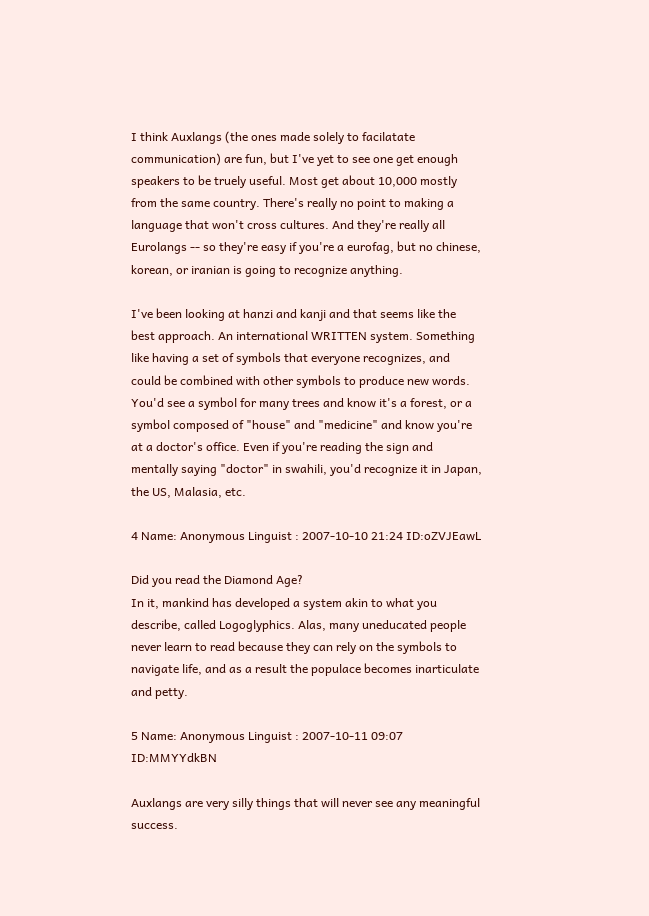I think Auxlangs (the ones made solely to facilatate communication) are fun, but I've yet to see one get enough speakers to be truely useful. Most get about 10,000 mostly from the same country. There's really no point to making a language that won't cross cultures. And they're really all Eurolangs -- so they're easy if you're a eurofag, but no chinese, korean, or iranian is going to recognize anything.

I've been looking at hanzi and kanji and that seems like the best approach. An international WRITTEN system. Something like having a set of symbols that everyone recognizes, and could be combined with other symbols to produce new words. You'd see a symbol for many trees and know it's a forest, or a symbol composed of "house" and "medicine" and know you're at a doctor's office. Even if you're reading the sign and mentally saying "doctor" in swahili, you'd recognize it in Japan, the US, Malasia, etc.

4 Name: Anonymous Linguist : 2007-10-10 21:24 ID:oZVJEawL

Did you read the Diamond Age?
In it, mankind has developed a system akin to what you describe, called Logoglyphics. Alas, many uneducated people never learn to read because they can rely on the symbols to navigate life, and as a result the populace becomes inarticulate and petty.

5 Name: Anonymous Linguist : 2007-10-11 09:07 ID:MMYYdkBN

Auxlangs are very silly things that will never see any meaningful success.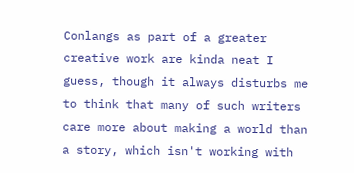Conlangs as part of a greater creative work are kinda neat I guess, though it always disturbs me to think that many of such writers care more about making a world than a story, which isn't working with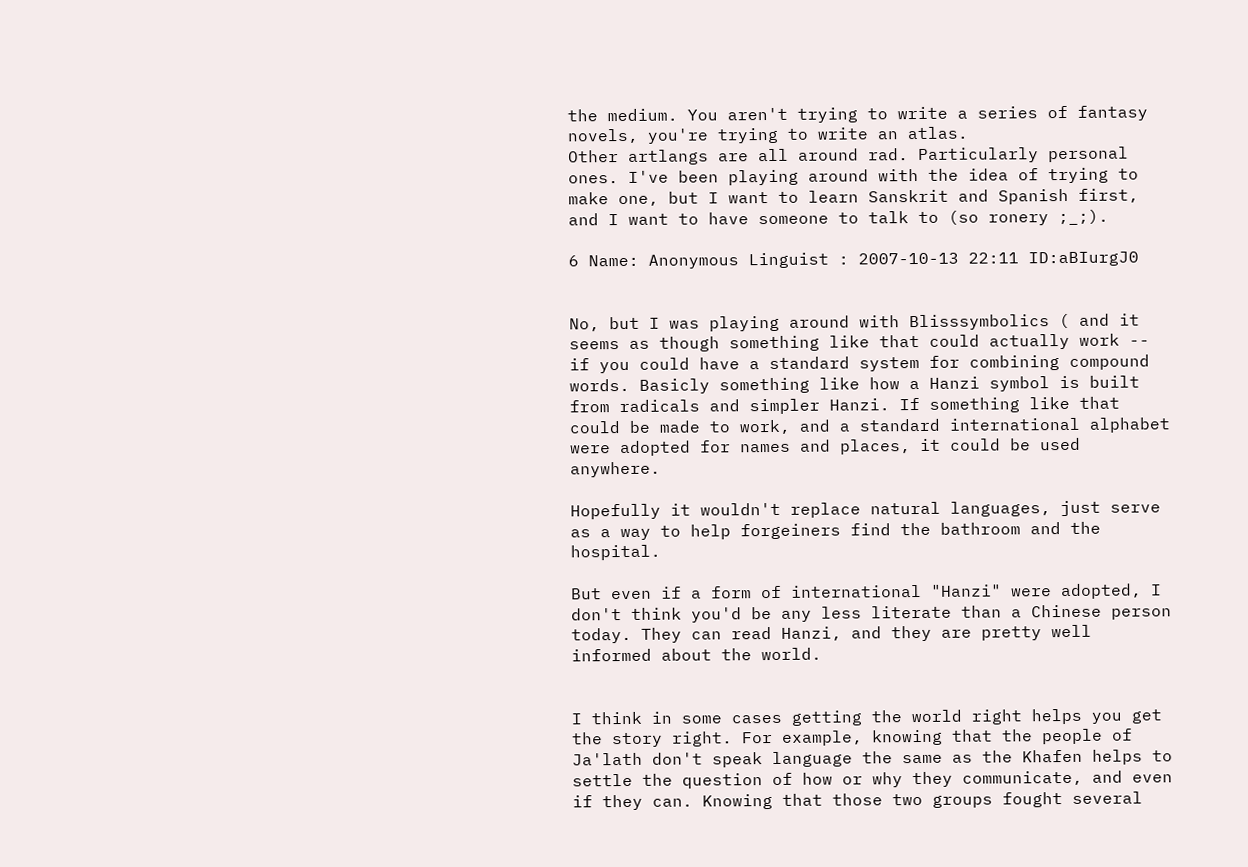the medium. You aren't trying to write a series of fantasy novels, you're trying to write an atlas.
Other artlangs are all around rad. Particularly personal ones. I've been playing around with the idea of trying to make one, but I want to learn Sanskrit and Spanish first, and I want to have someone to talk to (so ronery ;_;).

6 Name: Anonymous Linguist : 2007-10-13 22:11 ID:aBIurgJ0


No, but I was playing around with Blisssymbolics ( and it seems as though something like that could actually work -- if you could have a standard system for combining compound words. Basicly something like how a Hanzi symbol is built from radicals and simpler Hanzi. If something like that could be made to work, and a standard international alphabet were adopted for names and places, it could be used anywhere.

Hopefully it wouldn't replace natural languages, just serve as a way to help forgeiners find the bathroom and the hospital.

But even if a form of international "Hanzi" were adopted, I don't think you'd be any less literate than a Chinese person today. They can read Hanzi, and they are pretty well informed about the world.


I think in some cases getting the world right helps you get the story right. For example, knowing that the people of Ja'lath don't speak language the same as the Khafen helps to settle the question of how or why they communicate, and even if they can. Knowing that those two groups fought several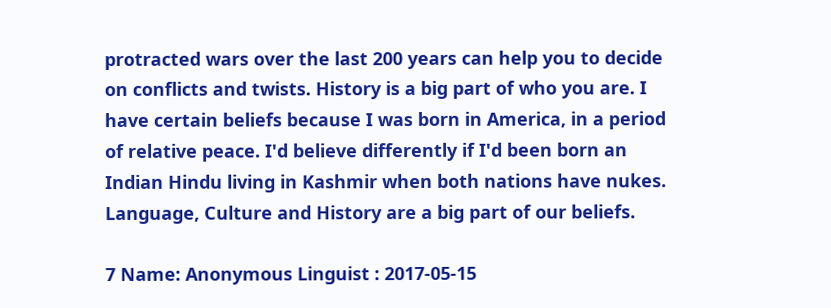protracted wars over the last 200 years can help you to decide on conflicts and twists. History is a big part of who you are. I have certain beliefs because I was born in America, in a period of relative peace. I'd believe differently if I'd been born an Indian Hindu living in Kashmir when both nations have nukes. Language, Culture and History are a big part of our beliefs.

7 Name: Anonymous Linguist : 2017-05-15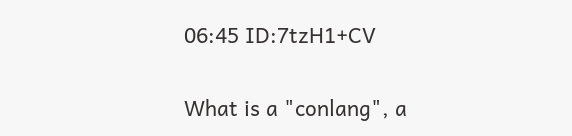06:45 ID:7tzH1+CV

What is a "conlang", a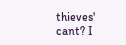thieves' cant? I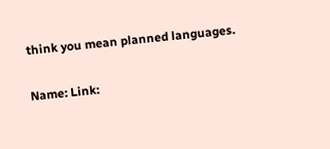think you mean planned languages.

Name: Link: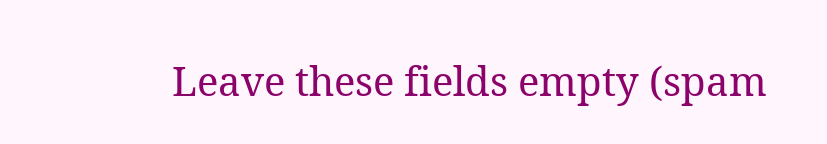Leave these fields empty (spam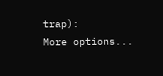trap):
More options...